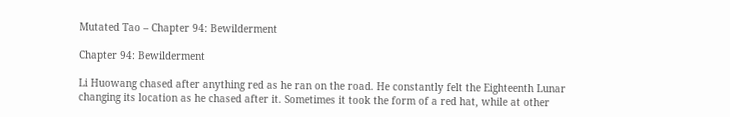Mutated Tao – Chapter 94: Bewilderment

Chapter 94: Bewilderment

Li Huowang chased after anything red as he ran on the road. He constantly felt the Eighteenth Lunar changing its location as he chased after it. Sometimes it took the form of a red hat, while at other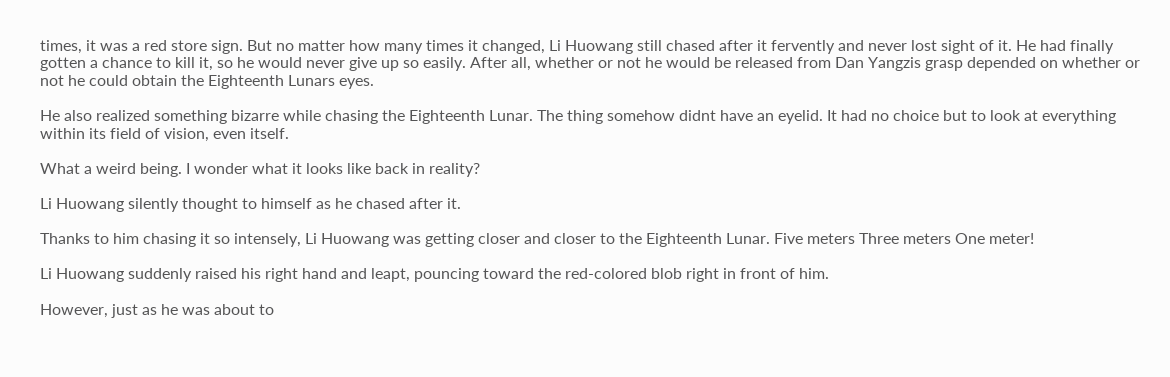times, it was a red store sign. But no matter how many times it changed, Li Huowang still chased after it fervently and never lost sight of it. He had finally gotten a chance to kill it, so he would never give up so easily. After all, whether or not he would be released from Dan Yangzis grasp depended on whether or not he could obtain the Eighteenth Lunars eyes.

He also realized something bizarre while chasing the Eighteenth Lunar. The thing somehow didnt have an eyelid. It had no choice but to look at everything within its field of vision, even itself.

What a weird being. I wonder what it looks like back in reality?

Li Huowang silently thought to himself as he chased after it.

Thanks to him chasing it so intensely, Li Huowang was getting closer and closer to the Eighteenth Lunar. Five meters Three meters One meter!

Li Huowang suddenly raised his right hand and leapt, pouncing toward the red-colored blob right in front of him.

However, just as he was about to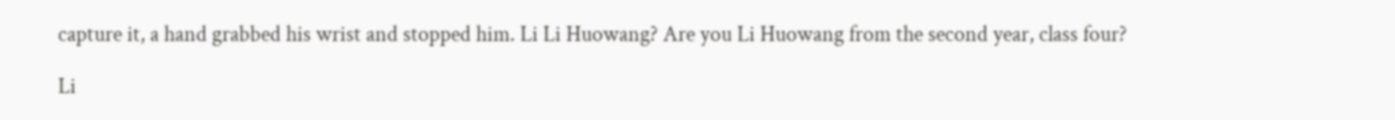capture it, a hand grabbed his wrist and stopped him. Li Li Huowang? Are you Li Huowang from the second year, class four?

Li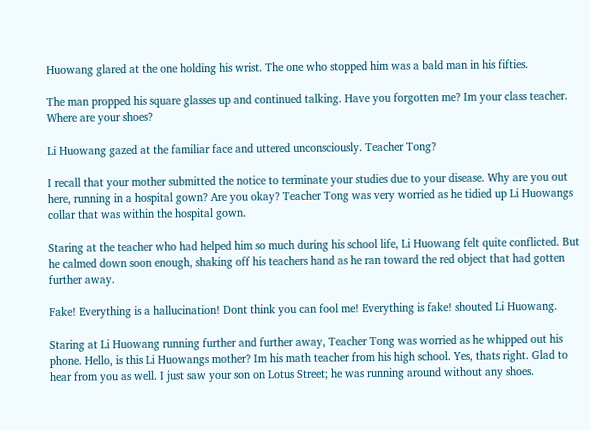Huowang glared at the one holding his wrist. The one who stopped him was a bald man in his fifties.

The man propped his square glasses up and continued talking. Have you forgotten me? Im your class teacher. Where are your shoes?

Li Huowang gazed at the familiar face and uttered unconsciously. Teacher Tong?

I recall that your mother submitted the notice to terminate your studies due to your disease. Why are you out here, running in a hospital gown? Are you okay? Teacher Tong was very worried as he tidied up Li Huowangs collar that was within the hospital gown.

Staring at the teacher who had helped him so much during his school life, Li Huowang felt quite conflicted. But he calmed down soon enough, shaking off his teachers hand as he ran toward the red object that had gotten further away.

Fake! Everything is a hallucination! Dont think you can fool me! Everything is fake! shouted Li Huowang.

Staring at Li Huowang running further and further away, Teacher Tong was worried as he whipped out his phone. Hello, is this Li Huowangs mother? Im his math teacher from his high school. Yes, thats right. Glad to hear from you as well. I just saw your son on Lotus Street; he was running around without any shoes.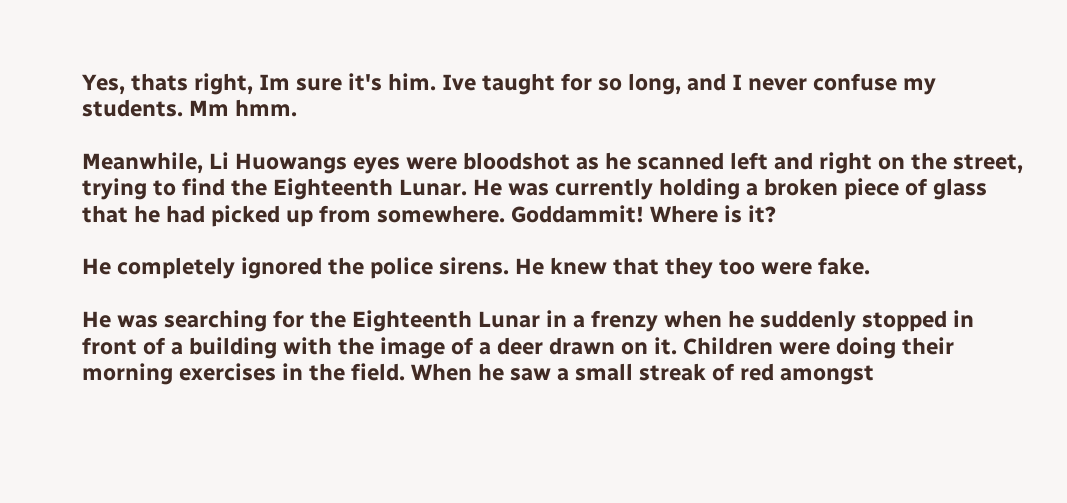Yes, thats right, Im sure it's him. Ive taught for so long, and I never confuse my students. Mm hmm.

Meanwhile, Li Huowangs eyes were bloodshot as he scanned left and right on the street, trying to find the Eighteenth Lunar. He was currently holding a broken piece of glass that he had picked up from somewhere. Goddammit! Where is it?

He completely ignored the police sirens. He knew that they too were fake.

He was searching for the Eighteenth Lunar in a frenzy when he suddenly stopped in front of a building with the image of a deer drawn on it. Children were doing their morning exercises in the field. When he saw a small streak of red amongst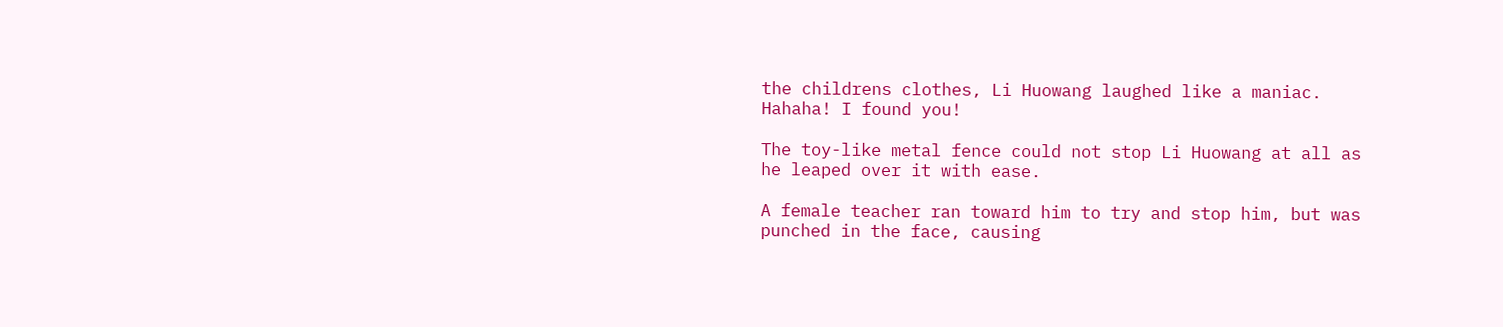the childrens clothes, Li Huowang laughed like a maniac. Hahaha! I found you!

The toy-like metal fence could not stop Li Huowang at all as he leaped over it with ease.

A female teacher ran toward him to try and stop him, but was punched in the face, causing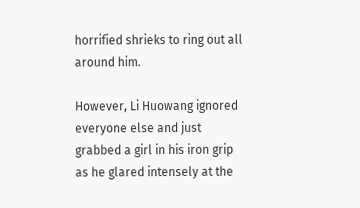horrified shrieks to ring out all around him.

However, Li Huowang ignored everyone else and just grabbed a girl in his iron grip as he glared intensely at the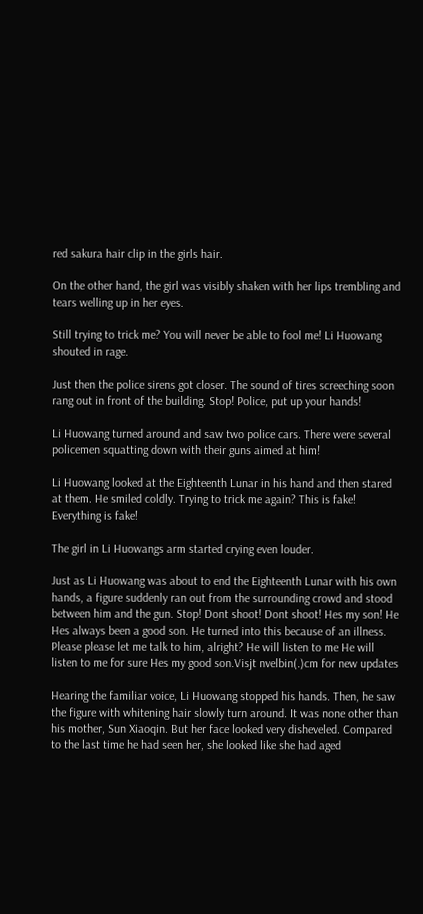red sakura hair clip in the girls hair.

On the other hand, the girl was visibly shaken with her lips trembling and tears welling up in her eyes.

Still trying to trick me? You will never be able to fool me! Li Huowang shouted in rage.

Just then the police sirens got closer. The sound of tires screeching soon rang out in front of the building. Stop! Police, put up your hands!

Li Huowang turned around and saw two police cars. There were several policemen squatting down with their guns aimed at him!

Li Huowang looked at the Eighteenth Lunar in his hand and then stared at them. He smiled coldly. Trying to trick me again? This is fake! Everything is fake!

The girl in Li Huowangs arm started crying even louder.

Just as Li Huowang was about to end the Eighteenth Lunar with his own hands, a figure suddenly ran out from the surrounding crowd and stood between him and the gun. Stop! Dont shoot! Dont shoot! Hes my son! He Hes always been a good son. He turned into this because of an illness. Please please let me talk to him, alright? He will listen to me He will listen to me for sure Hes my good son.Visjt nvelbin(.)cm for new updates

Hearing the familiar voice, Li Huowang stopped his hands. Then, he saw the figure with whitening hair slowly turn around. It was none other than his mother, Sun Xiaoqin. But her face looked very disheveled. Compared to the last time he had seen her, she looked like she had aged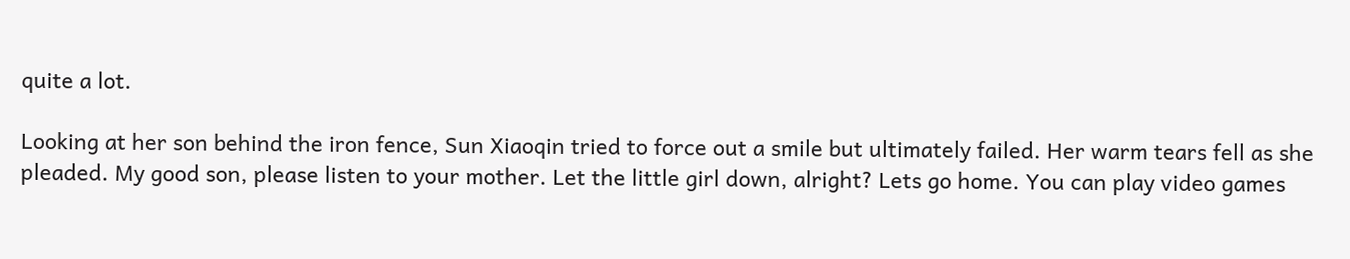quite a lot.

Looking at her son behind the iron fence, Sun Xiaoqin tried to force out a smile but ultimately failed. Her warm tears fell as she pleaded. My good son, please listen to your mother. Let the little girl down, alright? Lets go home. You can play video games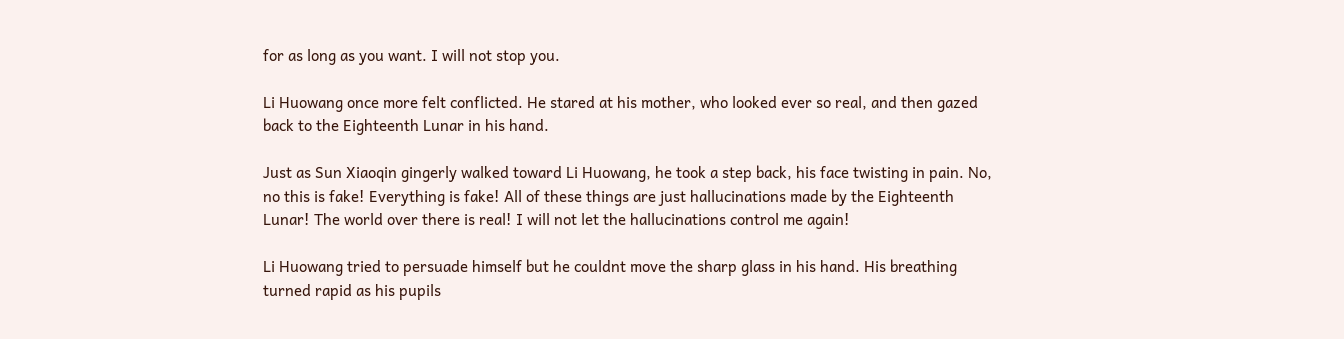for as long as you want. I will not stop you.

Li Huowang once more felt conflicted. He stared at his mother, who looked ever so real, and then gazed back to the Eighteenth Lunar in his hand.

Just as Sun Xiaoqin gingerly walked toward Li Huowang, he took a step back, his face twisting in pain. No, no this is fake! Everything is fake! All of these things are just hallucinations made by the Eighteenth Lunar! The world over there is real! I will not let the hallucinations control me again!

Li Huowang tried to persuade himself but he couldnt move the sharp glass in his hand. His breathing turned rapid as his pupils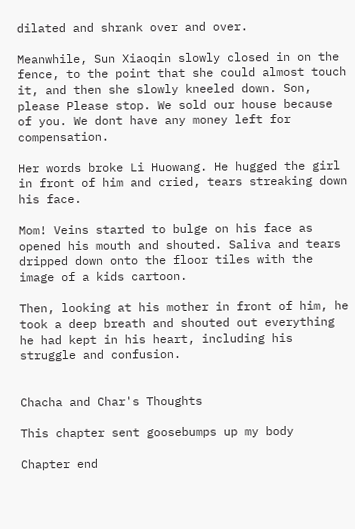dilated and shrank over and over.

Meanwhile, Sun Xiaoqin slowly closed in on the fence, to the point that she could almost touch it, and then she slowly kneeled down. Son, please Please stop. We sold our house because of you. We dont have any money left for compensation.

Her words broke Li Huowang. He hugged the girl in front of him and cried, tears streaking down his face.

Mom! Veins started to bulge on his face as opened his mouth and shouted. Saliva and tears dripped down onto the floor tiles with the image of a kids cartoon.

Then, looking at his mother in front of him, he took a deep breath and shouted out everything he had kept in his heart, including his struggle and confusion.


Chacha and Char's Thoughts

This chapter sent goosebumps up my body

Chapter end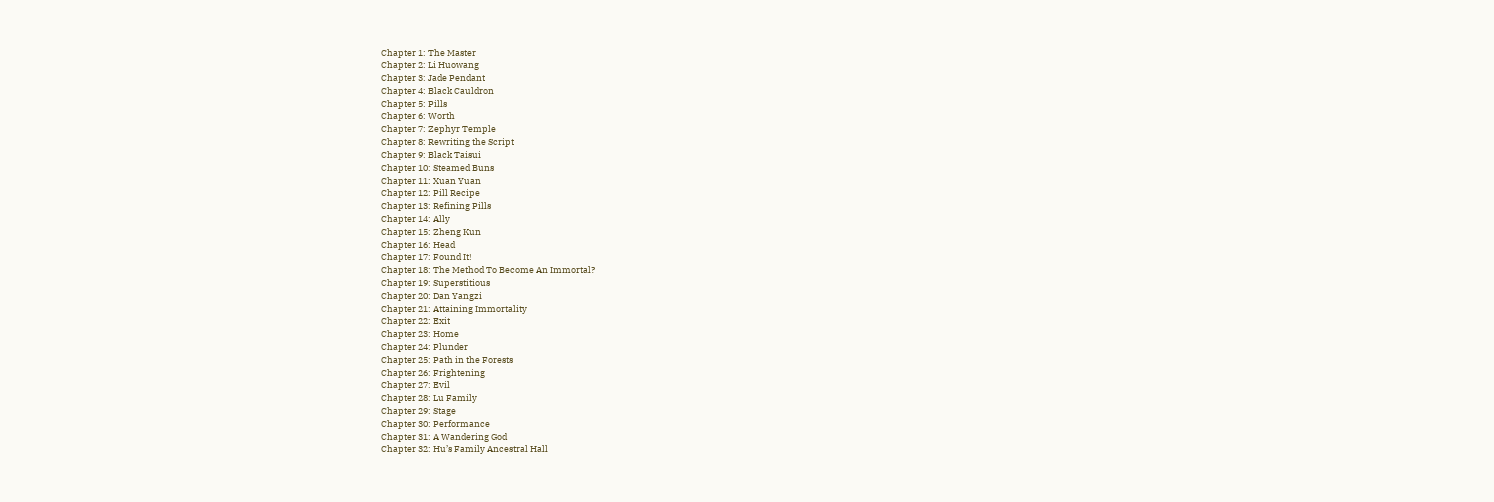Chapter 1: The Master
Chapter 2: Li Huowang
Chapter 3: Jade Pendant
Chapter 4: Black Cauldron
Chapter 5: Pills
Chapter 6: Worth
Chapter 7: Zephyr Temple
Chapter 8: Rewriting the Script
Chapter 9: Black Taisui
Chapter 10: Steamed Buns
Chapter 11: Xuan Yuan
Chapter 12: Pill Recipe
Chapter 13: Refining Pills
Chapter 14: Ally
Chapter 15: Zheng Kun
Chapter 16: Head
Chapter 17: Found It!
Chapter 18: The Method To Become An Immortal?
Chapter 19: Superstitious
Chapter 20: Dan Yangzi
Chapter 21: Attaining Immortality
Chapter 22: Exit
Chapter 23: Home
Chapter 24: Plunder
Chapter 25: Path in the Forests
Chapter 26: Frightening
Chapter 27: Evil
Chapter 28: Lu Family
Chapter 29: Stage
Chapter 30: Performance
Chapter 31: A Wandering God
Chapter 32: Hu’s Family Ancestral Hall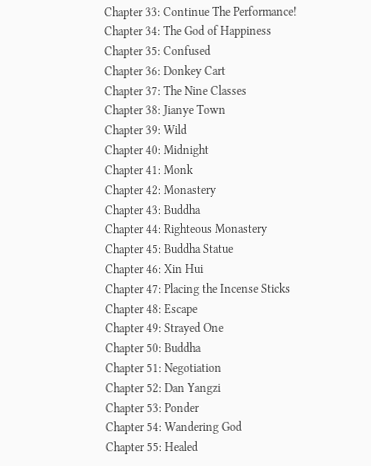Chapter 33: Continue The Performance!
Chapter 34: The God of Happiness
Chapter 35: Confused
Chapter 36: Donkey Cart
Chapter 37: The Nine Classes
Chapter 38: Jianye Town
Chapter 39: Wild
Chapter 40: Midnight
Chapter 41: Monk
Chapter 42: Monastery
Chapter 43: Buddha
Chapter 44: Righteous Monastery
Chapter 45: Buddha Statue
Chapter 46: Xin Hui
Chapter 47: Placing the Incense Sticks
Chapter 48: Escape
Chapter 49: Strayed One
Chapter 50: Buddha
Chapter 51: Negotiation
Chapter 52: Dan Yangzi
Chapter 53: Ponder
Chapter 54: Wandering God
Chapter 55: Healed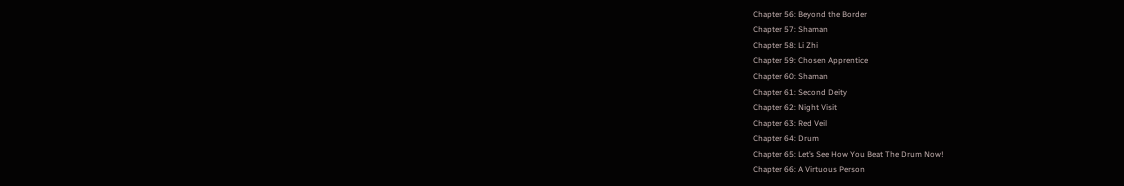Chapter 56: Beyond the Border
Chapter 57: Shaman
Chapter 58: Li Zhi
Chapter 59: Chosen Apprentice
Chapter 60: Shaman
Chapter 61: Second Deity
Chapter 62: Night Visit
Chapter 63: Red Veil
Chapter 64: Drum
Chapter 65: Let’s See How You Beat The Drum Now!
Chapter 66: A Virtuous Person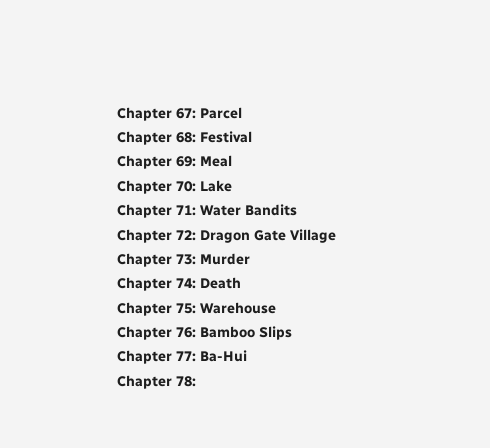Chapter 67: Parcel
Chapter 68: Festival
Chapter 69: Meal
Chapter 70: Lake
Chapter 71: Water Bandits
Chapter 72: Dragon Gate Village
Chapter 73: Murder
Chapter 74: Death
Chapter 75: Warehouse
Chapter 76: Bamboo Slips
Chapter 77: Ba-Hui
Chapter 78: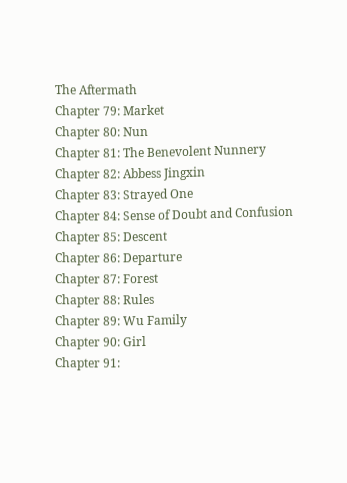The Aftermath
Chapter 79: Market
Chapter 80: Nun
Chapter 81: The Benevolent Nunnery
Chapter 82: Abbess Jingxin
Chapter 83: Strayed One
Chapter 84: Sense of Doubt and Confusion
Chapter 85: Descent
Chapter 86: Departure
Chapter 87: Forest
Chapter 88: Rules
Chapter 89: Wu Family
Chapter 90: Girl
Chapter 91: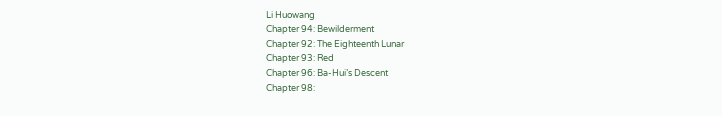Li Huowang
Chapter 94: Bewilderment
Chapter 92: The Eighteenth Lunar
Chapter 93: Red
Chapter 96: Ba-Hui’s Descent
Chapter 98: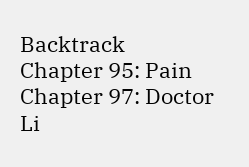Backtrack
Chapter 95: Pain
Chapter 97: Doctor Li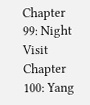Chapter 99: Night Visit
Chapter 100: Yang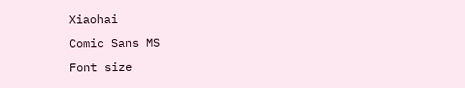Xiaohai
Comic Sans MS
Font size